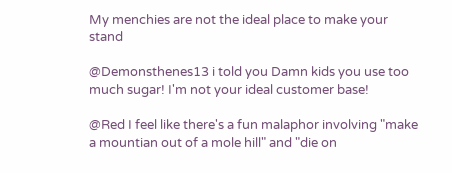My menchies are not the ideal place to make your stand

@Demonsthenes13 i told you Damn kids you use too much sugar! I'm not your ideal customer base!

@Red I feel like there's a fun malaphor involving "make a mountian out of a mole hill" and "die on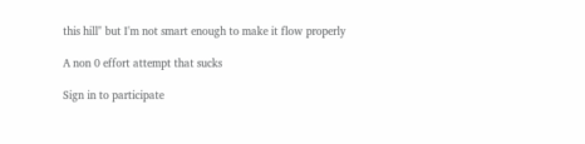this hill" but I'm not smart enough to make it flow properly

A non 0 effort attempt that sucks

Sign in to participate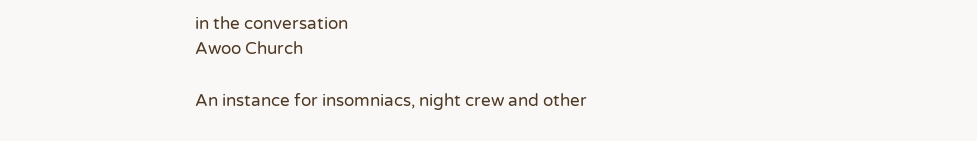in the conversation
Awoo Church

An instance for insomniacs, night crew and other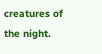creatures of the night.